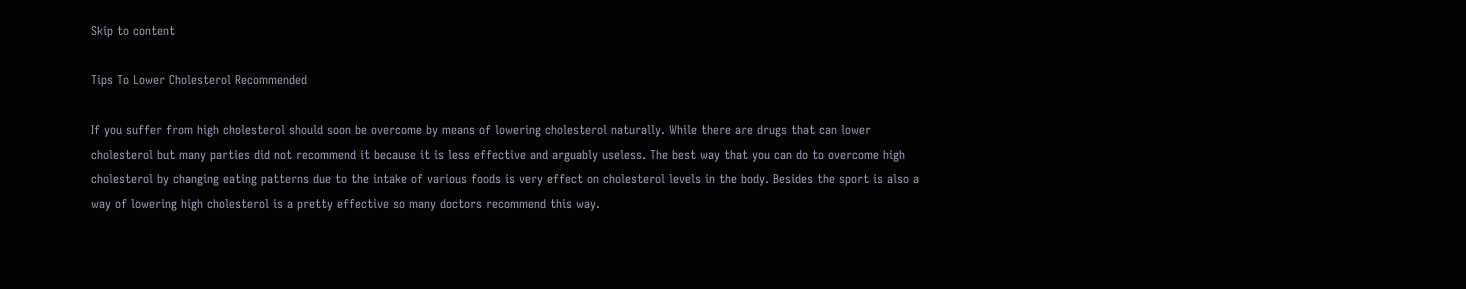Skip to content

Tips To Lower Cholesterol Recommended

If you suffer from high cholesterol should soon be overcome by means of lowering cholesterol naturally. While there are drugs that can lower cholesterol but many parties did not recommend it because it is less effective and arguably useless. The best way that you can do to overcome high cholesterol by changing eating patterns due to the intake of various foods is very effect on cholesterol levels in the body. Besides the sport is also a way of lowering high cholesterol is a pretty effective so many doctors recommend this way.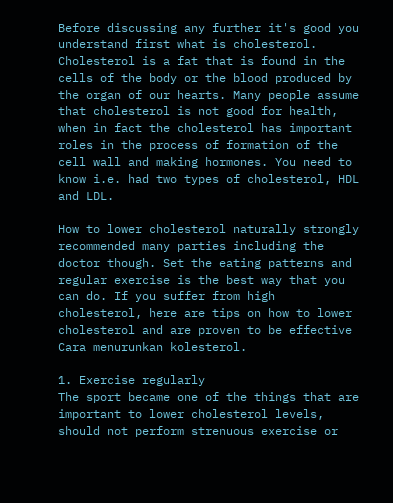Before discussing any further it's good you understand first what is cholesterol. Cholesterol is a fat that is found in the cells of the body or the blood produced by the organ of our hearts. Many people assume that cholesterol is not good for health, when in fact the cholesterol has important roles in the process of formation of the cell wall and making hormones. You need to know i.e. had two types of cholesterol, HDL and LDL.

How to lower cholesterol naturally strongly recommended many parties including the doctor though. Set the eating patterns and regular exercise is the best way that you can do. If you suffer from high cholesterol, here are tips on how to lower cholesterol and are proven to be effective Cara menurunkan kolesterol.

1. Exercise regularly
The sport became one of the things that are important to lower cholesterol levels, should not perform strenuous exercise or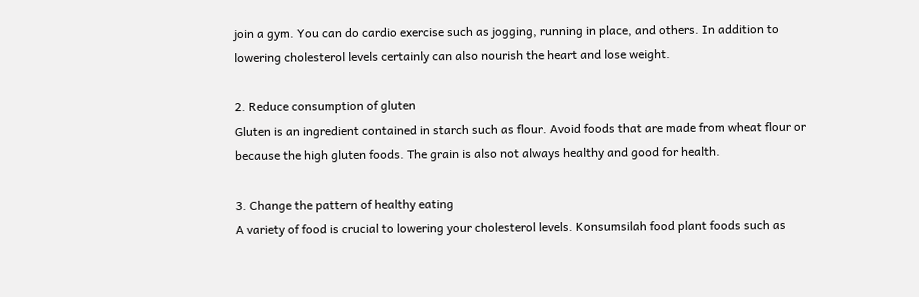join a gym. You can do cardio exercise such as jogging, running in place, and others. In addition to lowering cholesterol levels certainly can also nourish the heart and lose weight.

2. Reduce consumption of gluten
Gluten is an ingredient contained in starch such as flour. Avoid foods that are made from wheat flour or because the high gluten foods. The grain is also not always healthy and good for health.

3. Change the pattern of healthy eating
A variety of food is crucial to lowering your cholesterol levels. Konsumsilah food plant foods such as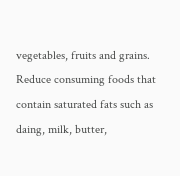vegetables, fruits and grains. Reduce consuming foods that contain saturated fats such as daing, milk, butter,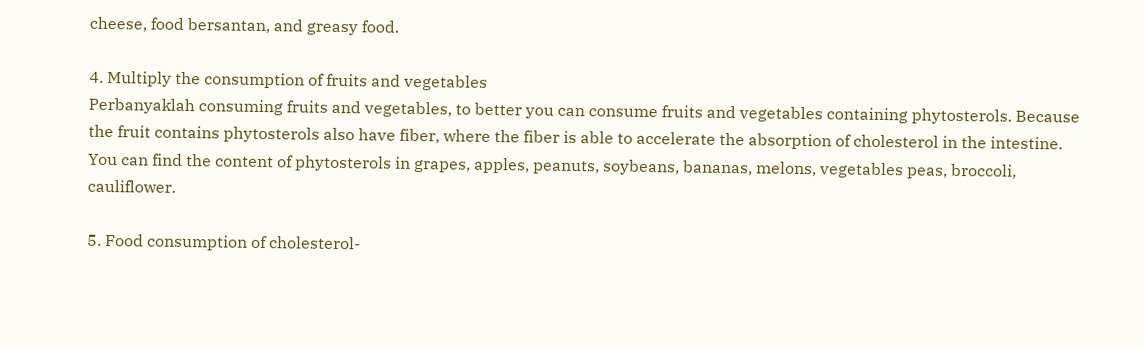cheese, food bersantan, and greasy food.

4. Multiply the consumption of fruits and vegetables
Perbanyaklah consuming fruits and vegetables, to better you can consume fruits and vegetables containing phytosterols. Because the fruit contains phytosterols also have fiber, where the fiber is able to accelerate the absorption of cholesterol in the intestine. You can find the content of phytosterols in grapes, apples, peanuts, soybeans, bananas, melons, vegetables peas, broccoli, cauliflower.

5. Food consumption of cholesterol-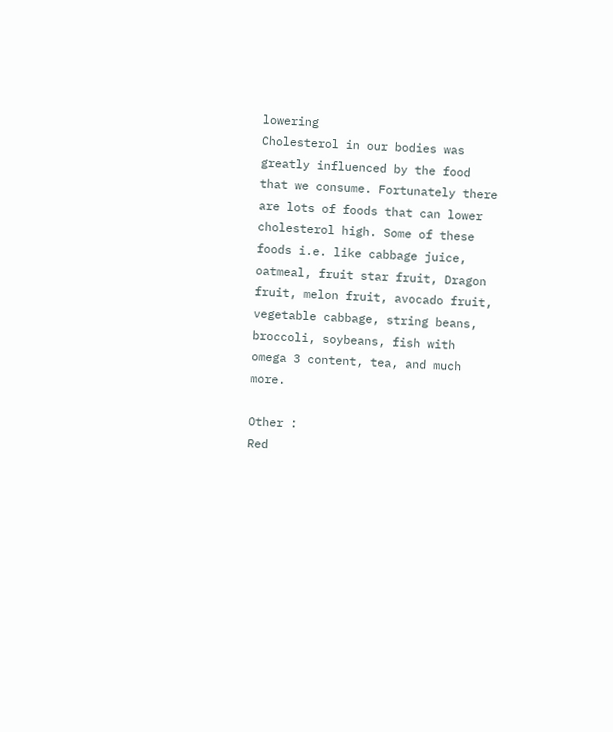lowering
Cholesterol in our bodies was greatly influenced by the food that we consume. Fortunately there are lots of foods that can lower cholesterol high. Some of these foods i.e. like cabbage juice, oatmeal, fruit star fruit, Dragon fruit, melon fruit, avocado fruit, vegetable cabbage, string beans, broccoli, soybeans, fish with omega 3 content, tea, and much more.

Other :
Red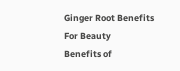Ginger Root Benefits For Beauty
Benefits of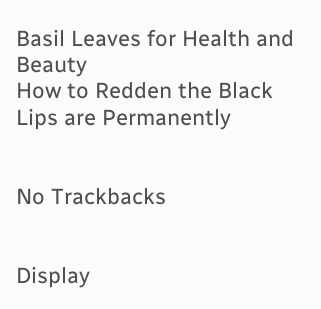Basil Leaves for Health and Beauty
How to Redden the Black Lips are Permanently


No Trackbacks


Display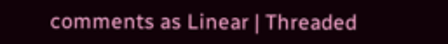comments as Linear | Threaded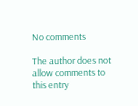No comments

The author does not allow comments to this entry